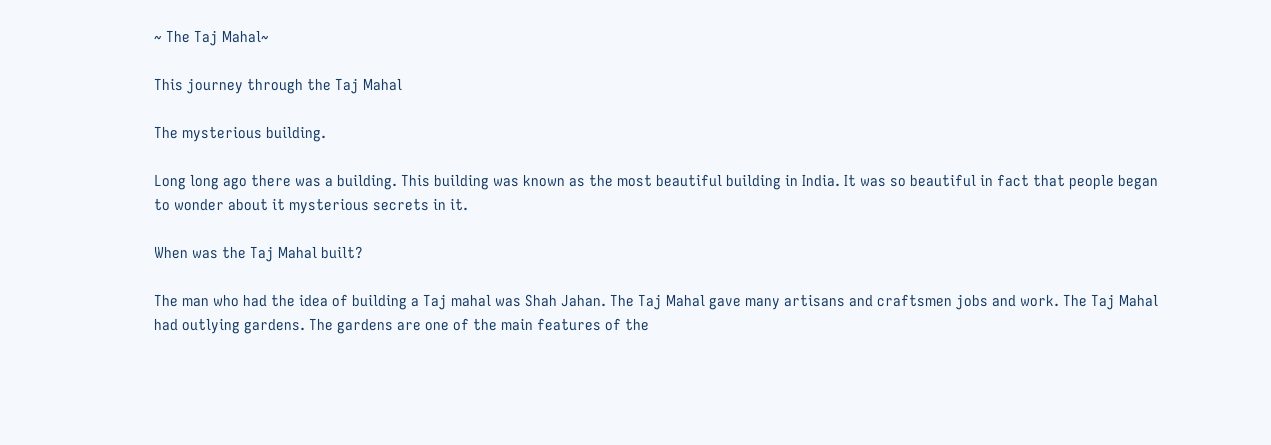~ The Taj Mahal~

This journey through the Taj Mahal

The mysterious building.

Long long ago there was a building. This building was known as the most beautiful building in India. It was so beautiful in fact that people began to wonder about it mysterious secrets in it.

When was the Taj Mahal built?

The man who had the idea of building a Taj mahal was Shah Jahan. The Taj Mahal gave many artisans and craftsmen jobs and work. The Taj Mahal had outlying gardens. The gardens are one of the main features of the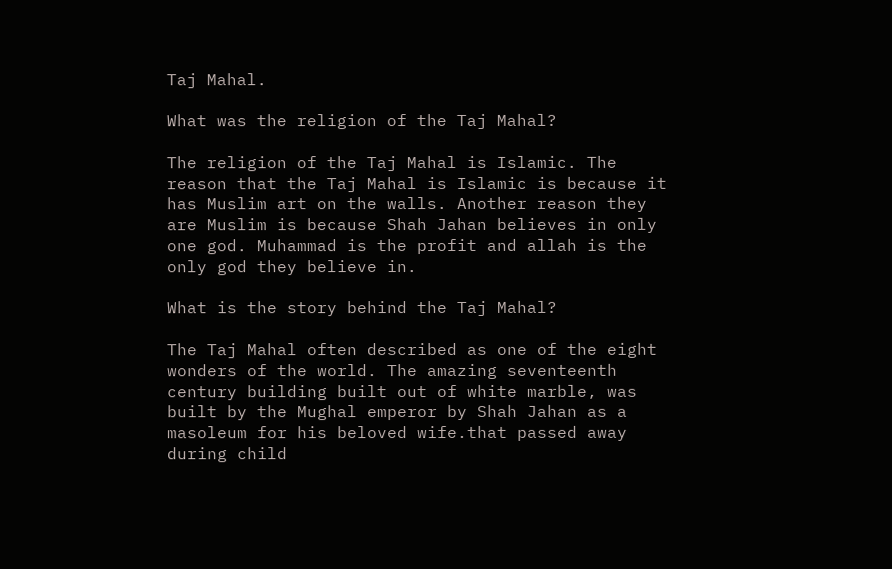Taj Mahal.

What was the religion of the Taj Mahal?

The religion of the Taj Mahal is Islamic. The reason that the Taj Mahal is Islamic is because it has Muslim art on the walls. Another reason they are Muslim is because Shah Jahan believes in only one god. Muhammad is the profit and allah is the only god they believe in.

What is the story behind the Taj Mahal?

The Taj Mahal often described as one of the eight wonders of the world. The amazing seventeenth century building built out of white marble, was built by the Mughal emperor by Shah Jahan as a masoleum for his beloved wife.that passed away during child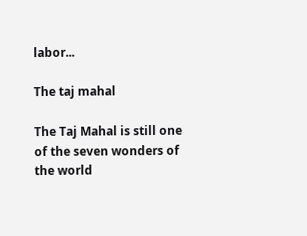labor...

The taj mahal

The Taj Mahal is still one of the seven wonders of the world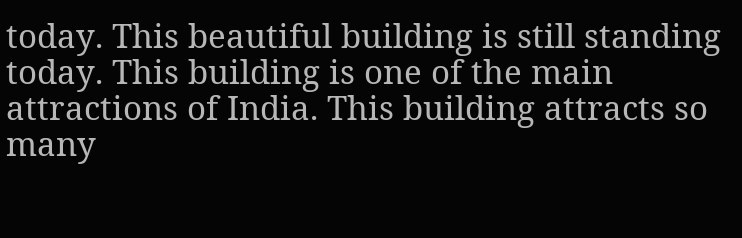today. This beautiful building is still standing today. This building is one of the main attractions of India. This building attracts so many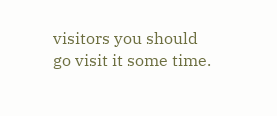visitors you should go visit it some time.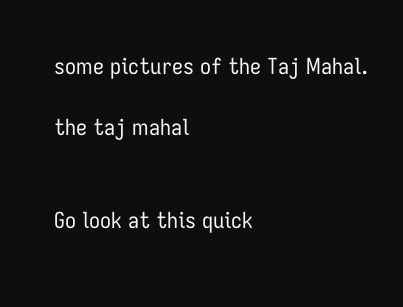some pictures of the Taj Mahal.

the taj mahal


Go look at this quick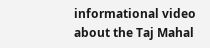informational video about the Taj Mahal